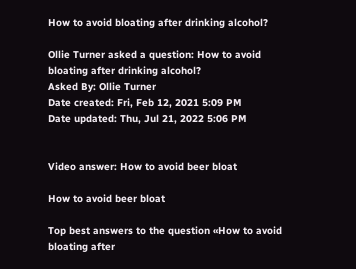How to avoid bloating after drinking alcohol?

Ollie Turner asked a question: How to avoid bloating after drinking alcohol?
Asked By: Ollie Turner
Date created: Fri, Feb 12, 2021 5:09 PM
Date updated: Thu, Jul 21, 2022 5:06 PM


Video answer: How to avoid beer bloat

How to avoid beer bloat

Top best answers to the question «How to avoid bloating after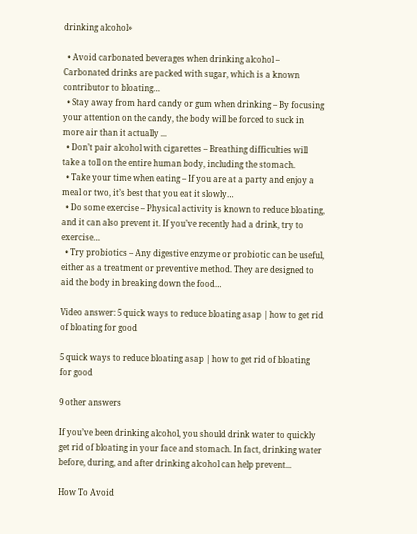drinking alcohol»

  • Avoid carbonated beverages when drinking alcohol – Carbonated drinks are packed with sugar, which is a known contributor to bloating…
  • Stay away from hard candy or gum when drinking – By focusing your attention on the candy, the body will be forced to suck in more air than it actually ...
  • Don’t pair alcohol with cigarettes – Breathing difficulties will take a toll on the entire human body, including the stomach.
  • Take your time when eating – If you are at a party and enjoy a meal or two, it’s best that you eat it slowly…
  • Do some exercise – Physical activity is known to reduce bloating, and it can also prevent it. If you’ve recently had a drink, try to exercise…
  • Try probiotics – Any digestive enzyme or probiotic can be useful, either as a treatment or preventive method. They are designed to aid the body in breaking down the food…

Video answer: 5 quick ways to reduce bloating asap | how to get rid of bloating for good

5 quick ways to reduce bloating asap | how to get rid of bloating for good

9 other answers

If you’ve been drinking alcohol, you should drink water to quickly get rid of bloating in your face and stomach. In fact, drinking water before, during, and after drinking alcohol can help prevent...

How To Avoid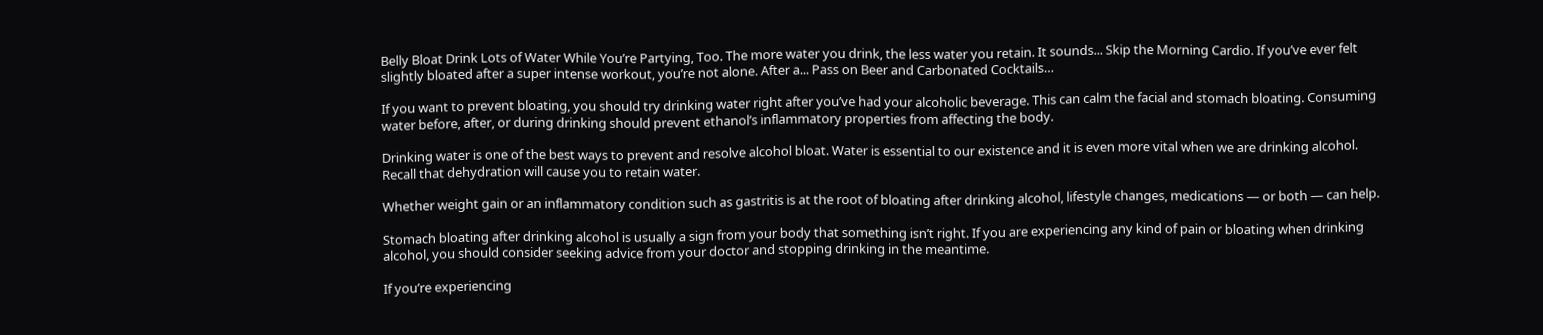Belly Bloat Drink Lots of Water While You’re Partying, Too. The more water you drink, the less water you retain. It sounds... Skip the Morning Cardio. If you’ve ever felt slightly bloated after a super intense workout, you’re not alone. After a... Pass on Beer and Carbonated Cocktails…

If you want to prevent bloating, you should try drinking water right after you’ve had your alcoholic beverage. This can calm the facial and stomach bloating. Consuming water before, after, or during drinking should prevent ethanol’s inflammatory properties from affecting the body.

Drinking water is one of the best ways to prevent and resolve alcohol bloat. Water is essential to our existence and it is even more vital when we are drinking alcohol. Recall that dehydration will cause you to retain water.

Whether weight gain or an inflammatory condition such as gastritis is at the root of bloating after drinking alcohol, lifestyle changes, medications — or both — can help.

Stomach bloating after drinking alcohol is usually a sign from your body that something isn’t right. If you are experiencing any kind of pain or bloating when drinking alcohol, you should consider seeking advice from your doctor and stopping drinking in the meantime.

If you’re experiencing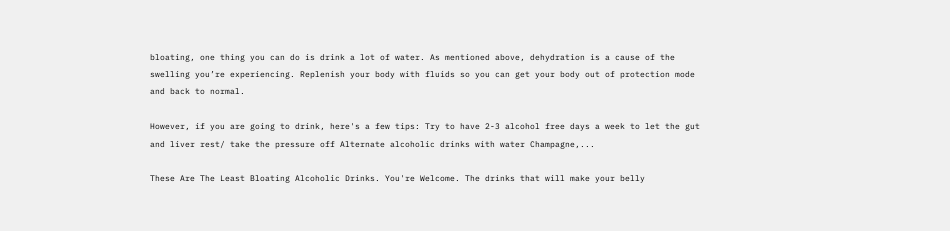bloating, one thing you can do is drink a lot of water. As mentioned above, dehydration is a cause of the swelling you’re experiencing. Replenish your body with fluids so you can get your body out of protection mode and back to normal.

However, if you are going to drink, here's a few tips: Try to have 2-3 alcohol free days a week to let the gut and liver rest/ take the pressure off Alternate alcoholic drinks with water Champagne,...

These Are The Least Bloating Alcoholic Drinks. You're Welcome. The drinks that will make your belly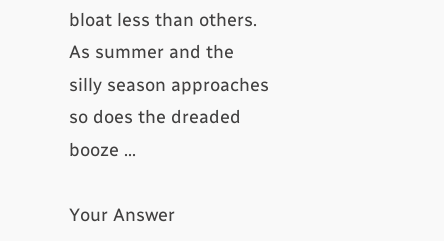bloat less than others. As summer and the silly season approaches so does the dreaded booze ...

Your Answer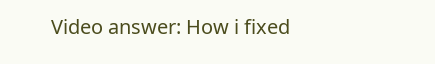Video answer: How i fixed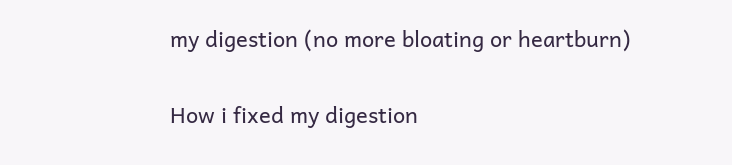my digestion (no more bloating or heartburn)

How i fixed my digestion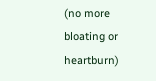(no more bloating or heartburn)